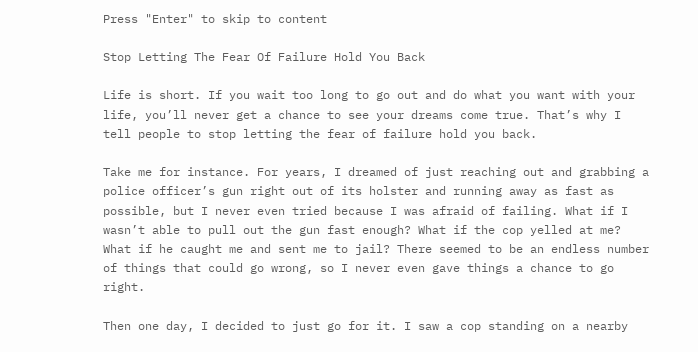Press "Enter" to skip to content

Stop Letting The Fear Of Failure Hold You Back

Life is short. If you wait too long to go out and do what you want with your life, you’ll never get a chance to see your dreams come true. That’s why I tell people to stop letting the fear of failure hold you back.

Take me for instance. For years, I dreamed of just reaching out and grabbing a police officer’s gun right out of its holster and running away as fast as possible, but I never even tried because I was afraid of failing. What if I wasn’t able to pull out the gun fast enough? What if the cop yelled at me? What if he caught me and sent me to jail? There seemed to be an endless number of things that could go wrong, so I never even gave things a chance to go right.

Then one day, I decided to just go for it. I saw a cop standing on a nearby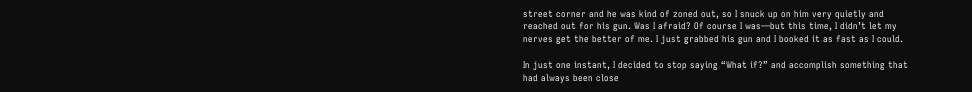street corner and he was kind of zoned out, so I snuck up on him very quietly and reached out for his gun. Was I afraid? Of course I was—but this time, I didn’t let my nerves get the better of me. I just grabbed his gun and I booked it as fast as I could.

In just one instant, I decided to stop saying “What if?” and accomplish something that had always been close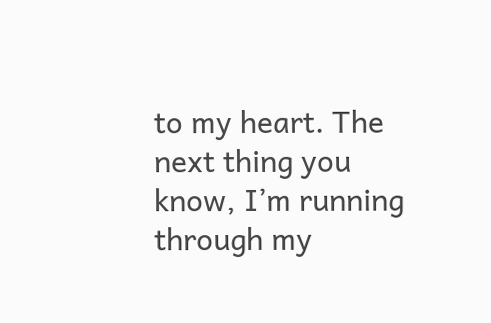to my heart. The next thing you know, I’m running through my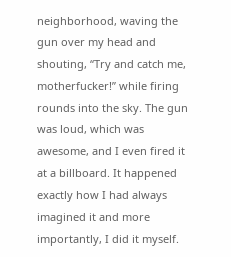neighborhood, waving the gun over my head and shouting, “Try and catch me, motherfucker!” while firing rounds into the sky. The gun was loud, which was awesome, and I even fired it at a billboard. It happened exactly how I had always imagined it and more importantly, I did it myself.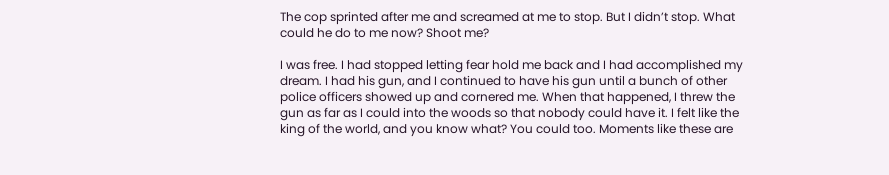The cop sprinted after me and screamed at me to stop. But I didn’t stop. What could he do to me now? Shoot me?

I was free. I had stopped letting fear hold me back and I had accomplished my dream. I had his gun, and I continued to have his gun until a bunch of other police officers showed up and cornered me. When that happened, I threw the gun as far as I could into the woods so that nobody could have it. I felt like the king of the world, and you know what? You could too. Moments like these are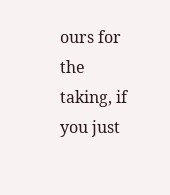ours for the taking, if you just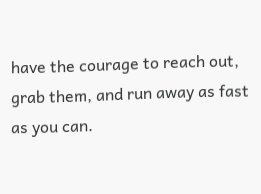have the courage to reach out, grab them, and run away as fast as you can.